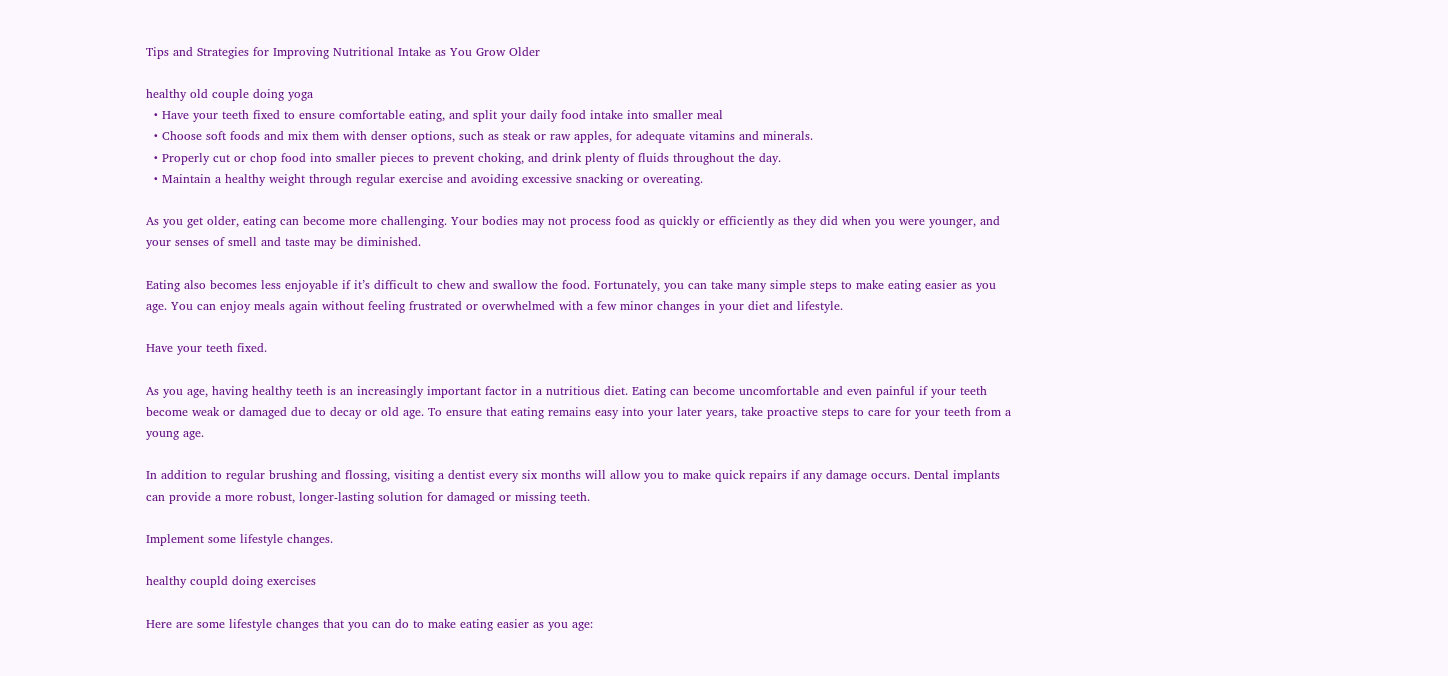Tips and Strategies for Improving Nutritional Intake as You Grow Older

healthy old couple doing yoga
  • Have your teeth fixed to ensure comfortable eating, and split your daily food intake into smaller meal
  • Choose soft foods and mix them with denser options, such as steak or raw apples, for adequate vitamins and minerals.
  • Properly cut or chop food into smaller pieces to prevent choking, and drink plenty of fluids throughout the day.
  • Maintain a healthy weight through regular exercise and avoiding excessive snacking or overeating.

As you get older, eating can become more challenging. Your bodies may not process food as quickly or efficiently as they did when you were younger, and your senses of smell and taste may be diminished.

Eating also becomes less enjoyable if it’s difficult to chew and swallow the food. Fortunately, you can take many simple steps to make eating easier as you age. You can enjoy meals again without feeling frustrated or overwhelmed with a few minor changes in your diet and lifestyle.

Have your teeth fixed.

As you age, having healthy teeth is an increasingly important factor in a nutritious diet. Eating can become uncomfortable and even painful if your teeth become weak or damaged due to decay or old age. To ensure that eating remains easy into your later years, take proactive steps to care for your teeth from a young age.

In addition to regular brushing and flossing, visiting a dentist every six months will allow you to make quick repairs if any damage occurs. Dental implants can provide a more robust, longer-lasting solution for damaged or missing teeth.

Implement some lifestyle changes.

healthy coupld doing exercises

Here are some lifestyle changes that you can do to make eating easier as you age: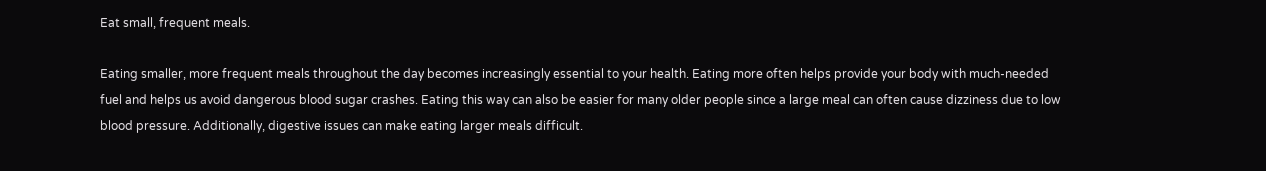Eat small, frequent meals.

Eating smaller, more frequent meals throughout the day becomes increasingly essential to your health. Eating more often helps provide your body with much-needed fuel and helps us avoid dangerous blood sugar crashes. Eating this way can also be easier for many older people since a large meal can often cause dizziness due to low blood pressure. Additionally, digestive issues can make eating larger meals difficult.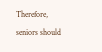Therefore, seniors should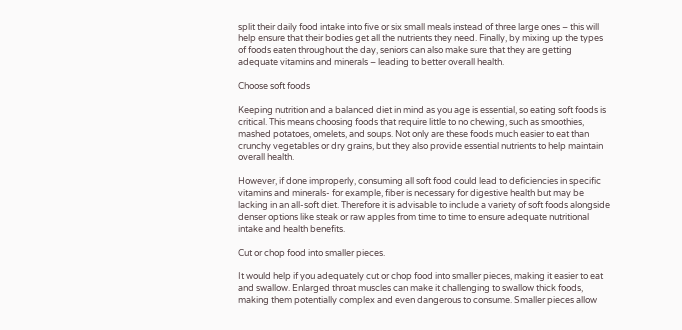split their daily food intake into five or six small meals instead of three large ones – this will help ensure that their bodies get all the nutrients they need. Finally, by mixing up the types of foods eaten throughout the day, seniors can also make sure that they are getting adequate vitamins and minerals – leading to better overall health.

Choose soft foods

Keeping nutrition and a balanced diet in mind as you age is essential, so eating soft foods is critical. This means choosing foods that require little to no chewing, such as smoothies, mashed potatoes, omelets, and soups. Not only are these foods much easier to eat than crunchy vegetables or dry grains, but they also provide essential nutrients to help maintain overall health.

However, if done improperly, consuming all soft food could lead to deficiencies in specific vitamins and minerals- for example, fiber is necessary for digestive health but may be lacking in an all-soft diet. Therefore it is advisable to include a variety of soft foods alongside denser options like steak or raw apples from time to time to ensure adequate nutritional intake and health benefits.

Cut or chop food into smaller pieces.

It would help if you adequately cut or chop food into smaller pieces, making it easier to eat and swallow. Enlarged throat muscles can make it challenging to swallow thick foods, making them potentially complex and even dangerous to consume. Smaller pieces allow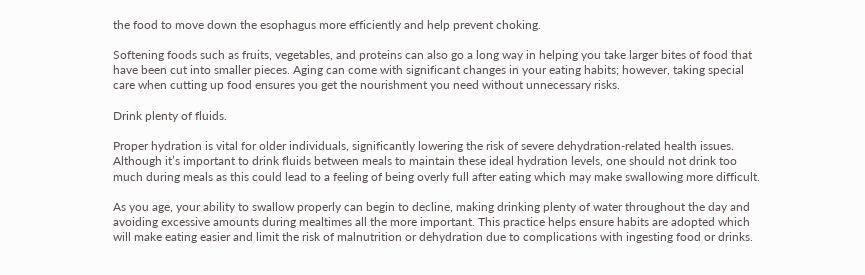the food to move down the esophagus more efficiently and help prevent choking.

Softening foods such as fruits, vegetables, and proteins can also go a long way in helping you take larger bites of food that have been cut into smaller pieces. Aging can come with significant changes in your eating habits; however, taking special care when cutting up food ensures you get the nourishment you need without unnecessary risks.

Drink plenty of fluids.

Proper hydration is vital for older individuals, significantly lowering the risk of severe dehydration-related health issues. Although it’s important to drink fluids between meals to maintain these ideal hydration levels, one should not drink too much during meals as this could lead to a feeling of being overly full after eating which may make swallowing more difficult.

As you age, your ability to swallow properly can begin to decline, making drinking plenty of water throughout the day and avoiding excessive amounts during mealtimes all the more important. This practice helps ensure habits are adopted which will make eating easier and limit the risk of malnutrition or dehydration due to complications with ingesting food or drinks.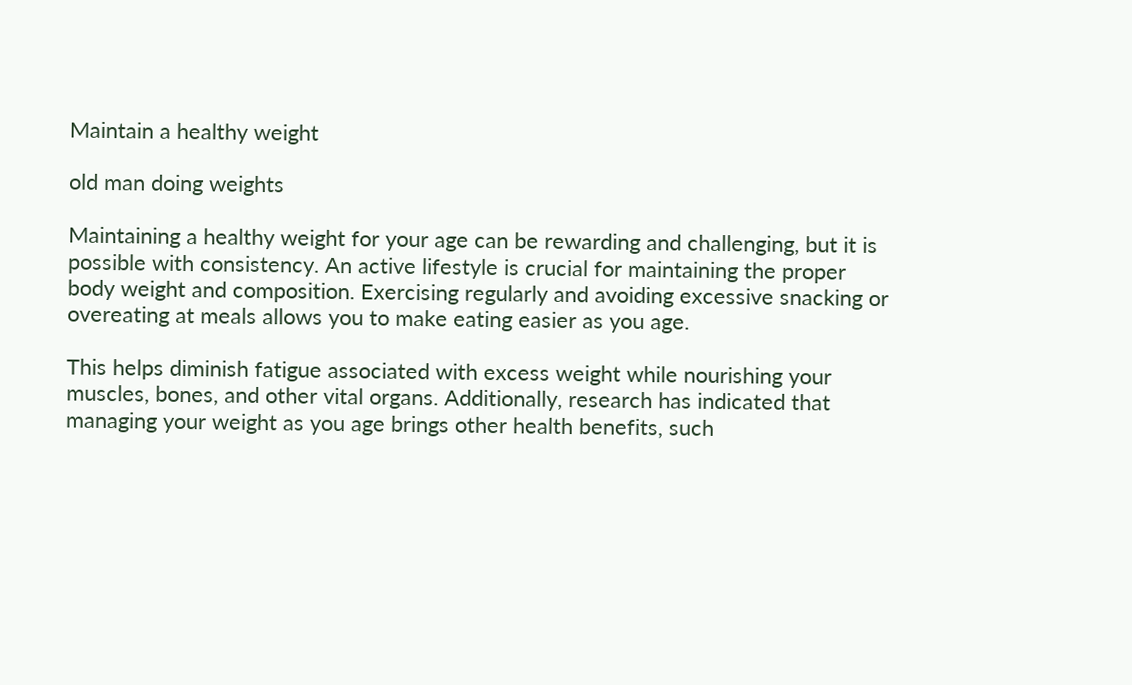Maintain a healthy weight

old man doing weights

Maintaining a healthy weight for your age can be rewarding and challenging, but it is possible with consistency. An active lifestyle is crucial for maintaining the proper body weight and composition. Exercising regularly and avoiding excessive snacking or overeating at meals allows you to make eating easier as you age.

This helps diminish fatigue associated with excess weight while nourishing your muscles, bones, and other vital organs. Additionally, research has indicated that managing your weight as you age brings other health benefits, such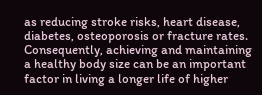as reducing stroke risks, heart disease, diabetes, osteoporosis or fracture rates. Consequently, achieving and maintaining a healthy body size can be an important factor in living a longer life of higher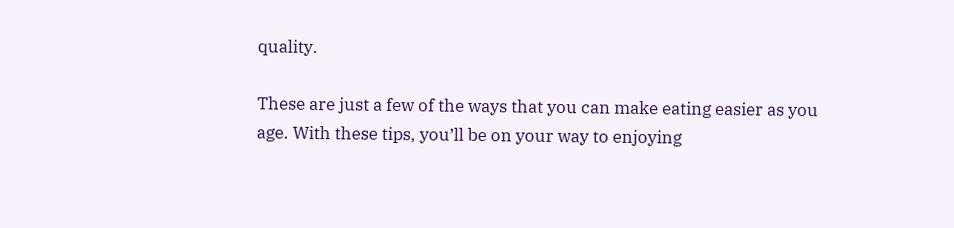quality.

These are just a few of the ways that you can make eating easier as you age. With these tips, you’ll be on your way to enjoying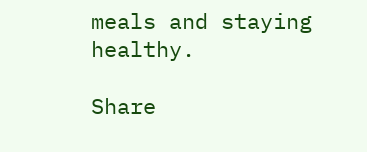meals and staying healthy.

Share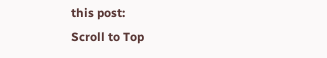this post:
Scroll to Top